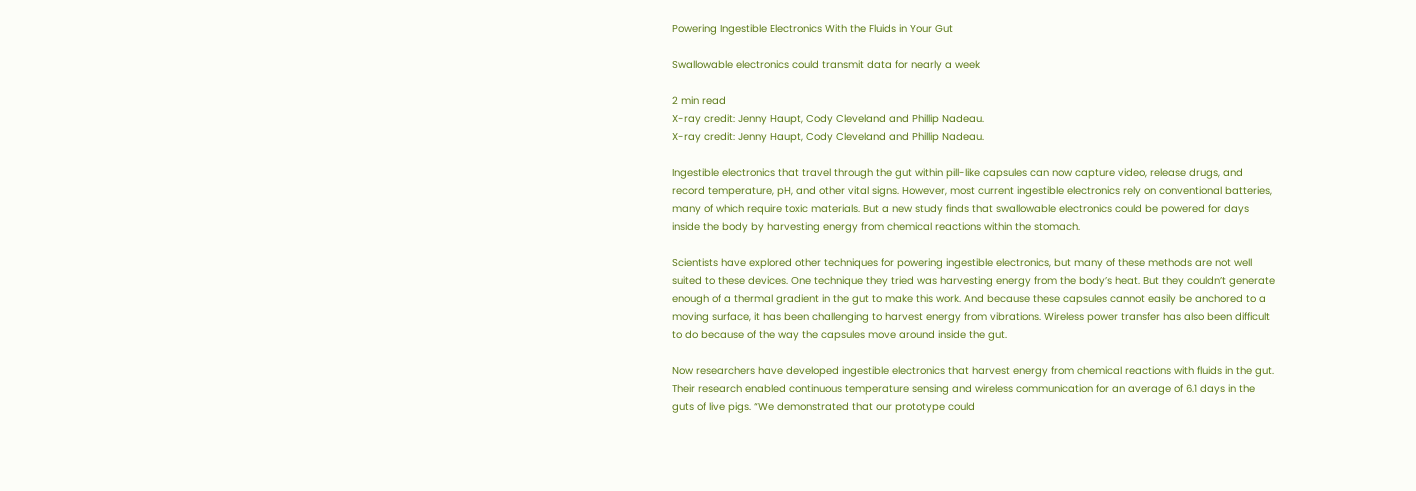Powering Ingestible Electronics With the Fluids in Your Gut

Swallowable electronics could transmit data for nearly a week

2 min read
X-ray credit: Jenny Haupt, Cody Cleveland and Phillip Nadeau.
X-ray credit: Jenny Haupt, Cody Cleveland and Phillip Nadeau.

Ingestible electronics that travel through the gut within pill-like capsules can now capture video, release drugs, and record temperature, pH, and other vital signs. However, most current ingestible electronics rely on conventional batteries, many of which require toxic materials. But a new study finds that swallowable electronics could be powered for days inside the body by harvesting energy from chemical reactions within the stomach.

Scientists have explored other techniques for powering ingestible electronics, but many of these methods are not well suited to these devices. One technique they tried was harvesting energy from the body’s heat. But they couldn’t generate enough of a thermal gradient in the gut to make this work. And because these capsules cannot easily be anchored to a moving surface, it has been challenging to harvest energy from vibrations. Wireless power transfer has also been difficult to do because of the way the capsules move around inside the gut.

Now researchers have developed ingestible electronics that harvest energy from chemical reactions with fluids in the gut. Their research enabled continuous temperature sensing and wireless communication for an average of 6.1 days in the guts of live pigs. “We demonstrated that our prototype could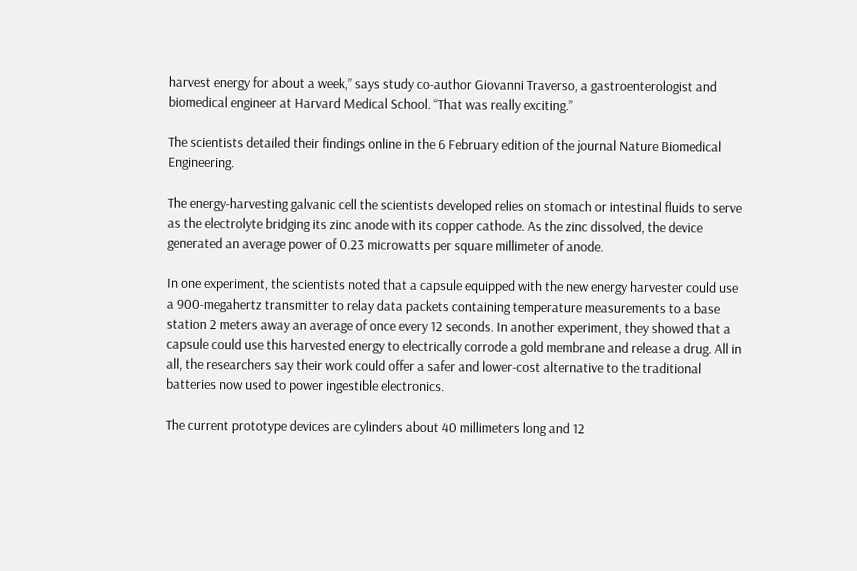harvest energy for about a week,” says study co-author Giovanni Traverso, a gastroenterologist and biomedical engineer at Harvard Medical School. “That was really exciting.”

The scientists detailed their findings online in the 6 February edition of the journal Nature Biomedical Engineering.

The energy-harvesting galvanic cell the scientists developed relies on stomach or intestinal fluids to serve as the electrolyte bridging its zinc anode with its copper cathode. As the zinc dissolved, the device generated an average power of 0.23 microwatts per square millimeter of anode.

In one experiment, the scientists noted that a capsule equipped with the new energy harvester could use a 900-megahertz transmitter to relay data packets containing temperature measurements to a base station 2 meters away an average of once every 12 seconds. In another experiment, they showed that a capsule could use this harvested energy to electrically corrode a gold membrane and release a drug. All in all, the researchers say their work could offer a safer and lower-cost alternative to the traditional batteries now used to power ingestible electronics.

The current prototype devices are cylinders about 40 millimeters long and 12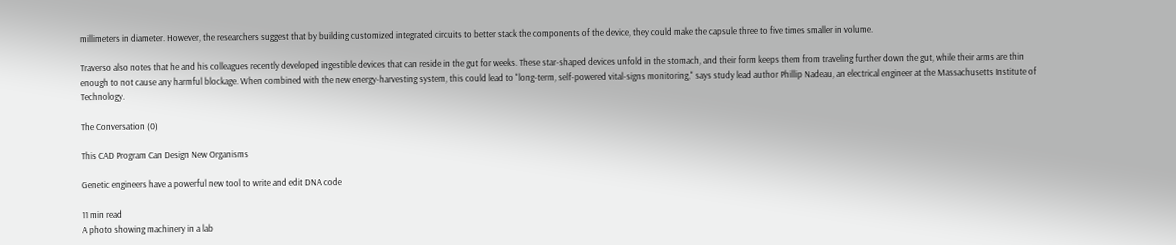millimeters in diameter. However, the researchers suggest that by building customized integrated circuits to better stack the components of the device, they could make the capsule three to five times smaller in volume.

Traverso also notes that he and his colleagues recently developed ingestible devices that can reside in the gut for weeks. These star-shaped devices unfold in the stomach, and their form keeps them from traveling further down the gut, while their arms are thin enough to not cause any harmful blockage. When combined with the new energy-harvesting system, this could lead to "long-term, self-powered vital-signs monitoring," says study lead author Phillip Nadeau, an electrical engineer at the Massachusetts Institute of Technology.

The Conversation (0)

This CAD Program Can Design New Organisms

Genetic engineers have a powerful new tool to write and edit DNA code

11 min read
A photo showing machinery in a lab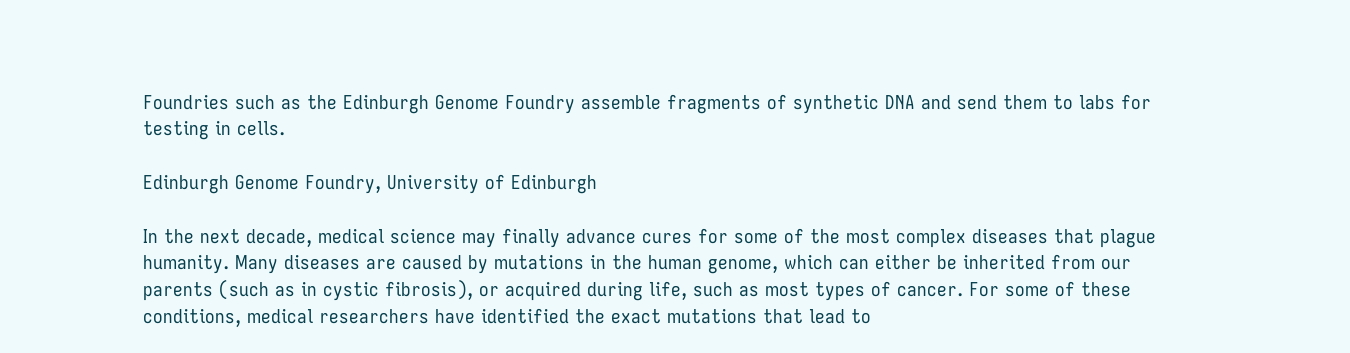Foundries such as the Edinburgh Genome Foundry assemble fragments of synthetic DNA and send them to labs for testing in cells.

Edinburgh Genome Foundry, University of Edinburgh

In the next decade, medical science may finally advance cures for some of the most complex diseases that plague humanity. Many diseases are caused by mutations in the human genome, which can either be inherited from our parents (such as in cystic fibrosis), or acquired during life, such as most types of cancer. For some of these conditions, medical researchers have identified the exact mutations that lead to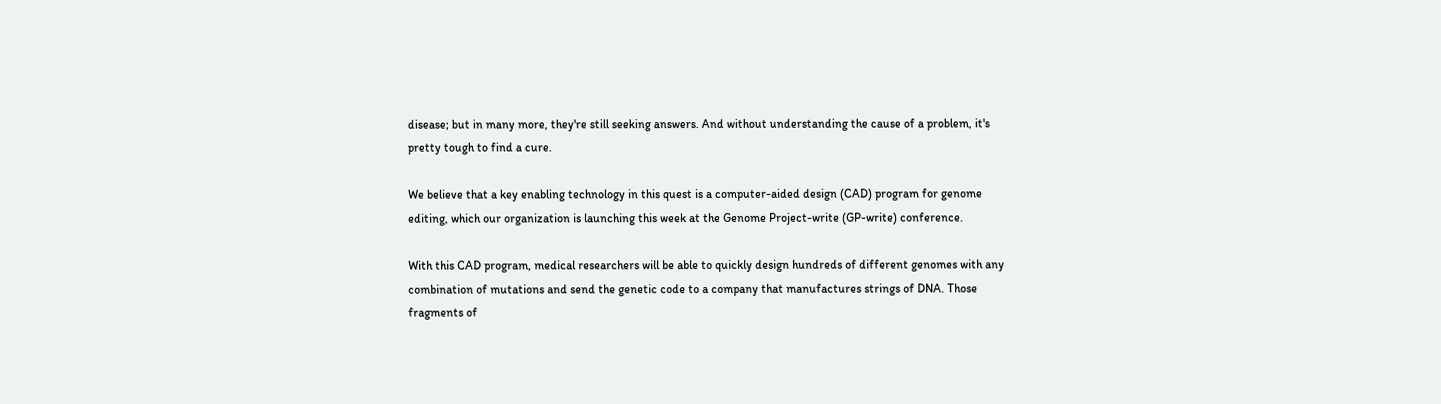disease; but in many more, they're still seeking answers. And without understanding the cause of a problem, it's pretty tough to find a cure.

We believe that a key enabling technology in this quest is a computer-aided design (CAD) program for genome editing, which our organization is launching this week at the Genome Project-write (GP-write) conference.

With this CAD program, medical researchers will be able to quickly design hundreds of different genomes with any combination of mutations and send the genetic code to a company that manufactures strings of DNA. Those fragments of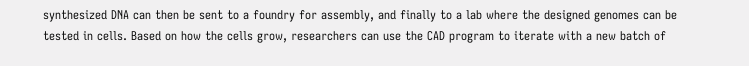synthesized DNA can then be sent to a foundry for assembly, and finally to a lab where the designed genomes can be tested in cells. Based on how the cells grow, researchers can use the CAD program to iterate with a new batch of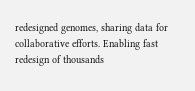redesigned genomes, sharing data for collaborative efforts. Enabling fast redesign of thousands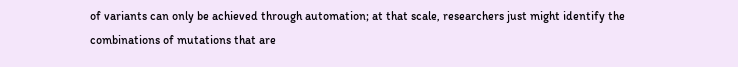of variants can only be achieved through automation; at that scale, researchers just might identify the combinations of mutations that are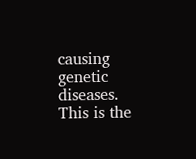causing genetic diseases. This is the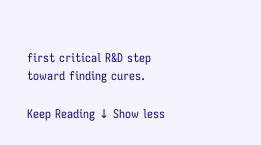first critical R&D step toward finding cures.

Keep Reading ↓ Show less